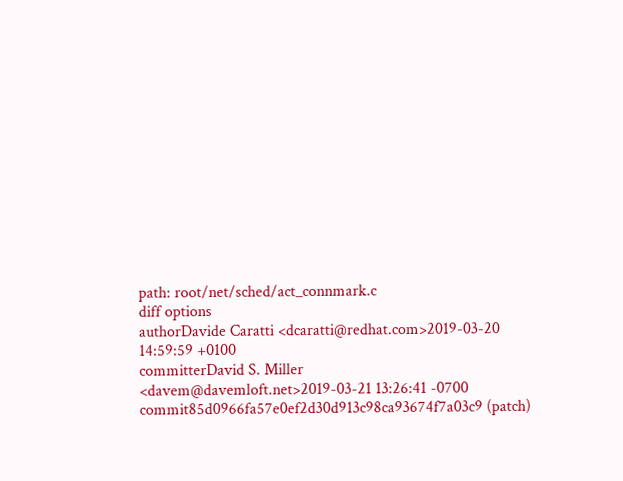path: root/net/sched/act_connmark.c
diff options
authorDavide Caratti <dcaratti@redhat.com>2019-03-20 14:59:59 +0100
committerDavid S. Miller <davem@davemloft.net>2019-03-21 13:26:41 -0700
commit85d0966fa57e0ef2d30d913c98ca93674f7a03c9 (patch)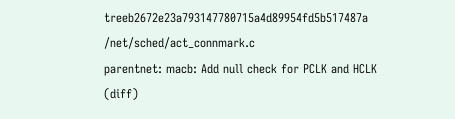treeb2672e23a793147780715a4d89954fd5b517487a /net/sched/act_connmark.c
parentnet: macb: Add null check for PCLK and HCLK (diff)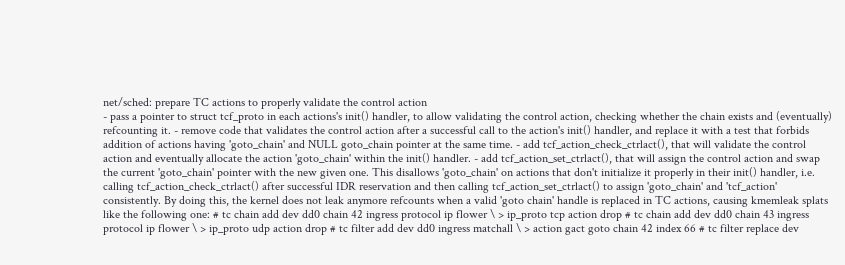net/sched: prepare TC actions to properly validate the control action
- pass a pointer to struct tcf_proto in each actions's init() handler, to allow validating the control action, checking whether the chain exists and (eventually) refcounting it. - remove code that validates the control action after a successful call to the action's init() handler, and replace it with a test that forbids addition of actions having 'goto_chain' and NULL goto_chain pointer at the same time. - add tcf_action_check_ctrlact(), that will validate the control action and eventually allocate the action 'goto_chain' within the init() handler. - add tcf_action_set_ctrlact(), that will assign the control action and swap the current 'goto_chain' pointer with the new given one. This disallows 'goto_chain' on actions that don't initialize it properly in their init() handler, i.e. calling tcf_action_check_ctrlact() after successful IDR reservation and then calling tcf_action_set_ctrlact() to assign 'goto_chain' and 'tcf_action' consistently. By doing this, the kernel does not leak anymore refcounts when a valid 'goto chain' handle is replaced in TC actions, causing kmemleak splats like the following one: # tc chain add dev dd0 chain 42 ingress protocol ip flower \ > ip_proto tcp action drop # tc chain add dev dd0 chain 43 ingress protocol ip flower \ > ip_proto udp action drop # tc filter add dev dd0 ingress matchall \ > action gact goto chain 42 index 66 # tc filter replace dev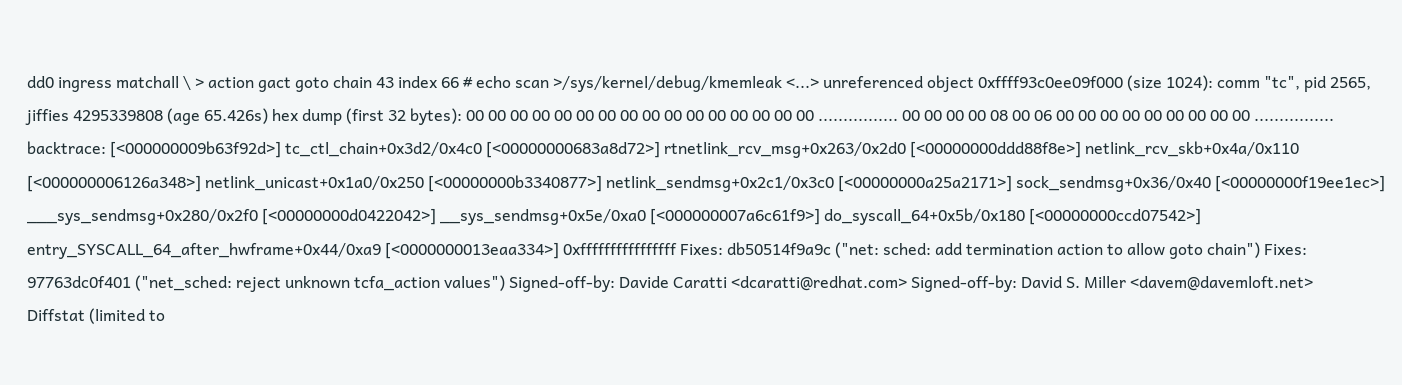dd0 ingress matchall \ > action gact goto chain 43 index 66 # echo scan >/sys/kernel/debug/kmemleak <...> unreferenced object 0xffff93c0ee09f000 (size 1024): comm "tc", pid 2565, jiffies 4295339808 (age 65.426s) hex dump (first 32 bytes): 00 00 00 00 00 00 00 00 00 00 00 00 00 00 00 00 ................ 00 00 00 00 08 00 06 00 00 00 00 00 00 00 00 00 ................ backtrace: [<000000009b63f92d>] tc_ctl_chain+0x3d2/0x4c0 [<00000000683a8d72>] rtnetlink_rcv_msg+0x263/0x2d0 [<00000000ddd88f8e>] netlink_rcv_skb+0x4a/0x110 [<000000006126a348>] netlink_unicast+0x1a0/0x250 [<00000000b3340877>] netlink_sendmsg+0x2c1/0x3c0 [<00000000a25a2171>] sock_sendmsg+0x36/0x40 [<00000000f19ee1ec>] ___sys_sendmsg+0x280/0x2f0 [<00000000d0422042>] __sys_sendmsg+0x5e/0xa0 [<000000007a6c61f9>] do_syscall_64+0x5b/0x180 [<00000000ccd07542>] entry_SYSCALL_64_after_hwframe+0x44/0xa9 [<0000000013eaa334>] 0xffffffffffffffff Fixes: db50514f9a9c ("net: sched: add termination action to allow goto chain") Fixes: 97763dc0f401 ("net_sched: reject unknown tcfa_action values") Signed-off-by: Davide Caratti <dcaratti@redhat.com> Signed-off-by: David S. Miller <davem@davemloft.net>
Diffstat (limited to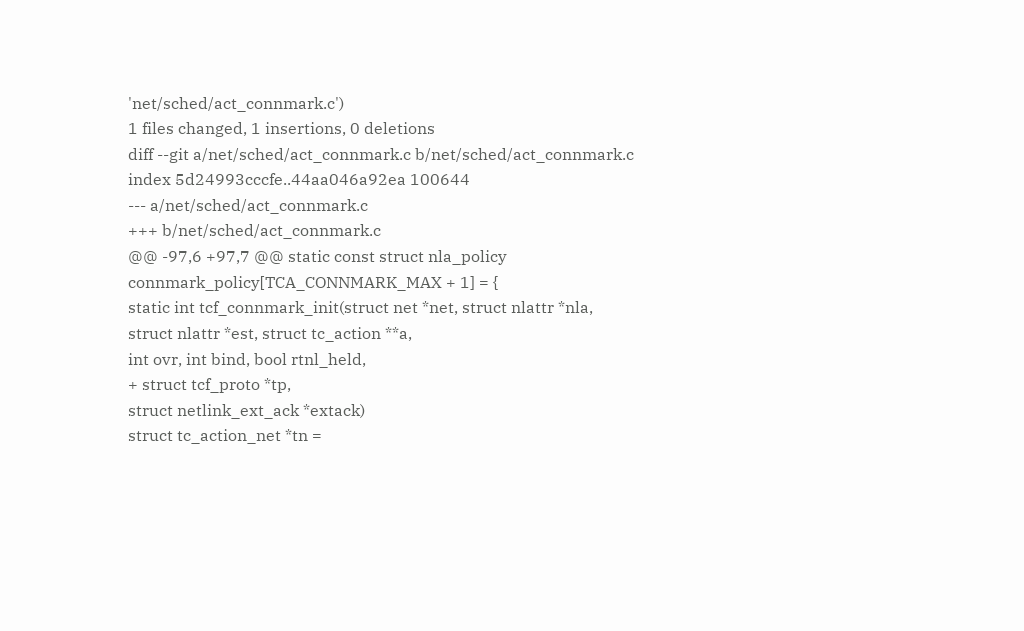'net/sched/act_connmark.c')
1 files changed, 1 insertions, 0 deletions
diff --git a/net/sched/act_connmark.c b/net/sched/act_connmark.c
index 5d24993cccfe..44aa046a92ea 100644
--- a/net/sched/act_connmark.c
+++ b/net/sched/act_connmark.c
@@ -97,6 +97,7 @@ static const struct nla_policy connmark_policy[TCA_CONNMARK_MAX + 1] = {
static int tcf_connmark_init(struct net *net, struct nlattr *nla,
struct nlattr *est, struct tc_action **a,
int ovr, int bind, bool rtnl_held,
+ struct tcf_proto *tp,
struct netlink_ext_ack *extack)
struct tc_action_net *tn =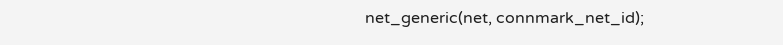net_generic(net, connmark_net_id);